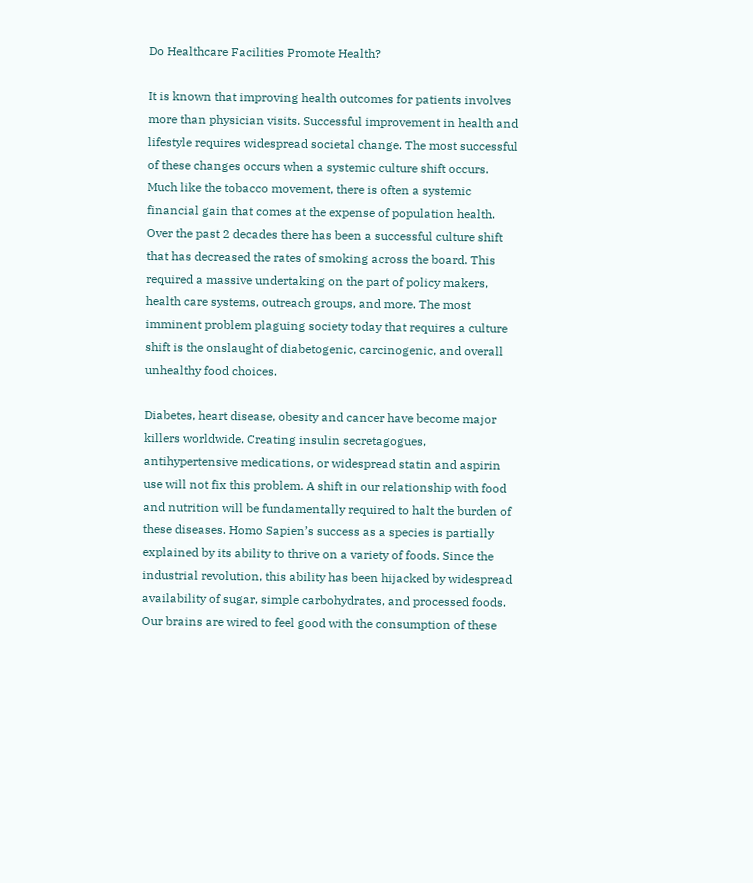Do Healthcare Facilities Promote Health?

It is known that improving health outcomes for patients involves more than physician visits. Successful improvement in health and lifestyle requires widespread societal change. The most successful of these changes occurs when a systemic culture shift occurs. Much like the tobacco movement, there is often a systemic financial gain that comes at the expense of population health. Over the past 2 decades there has been a successful culture shift that has decreased the rates of smoking across the board. This required a massive undertaking on the part of policy makers, health care systems, outreach groups, and more. The most imminent problem plaguing society today that requires a culture shift is the onslaught of diabetogenic, carcinogenic, and overall unhealthy food choices.

Diabetes, heart disease, obesity and cancer have become major killers worldwide. Creating insulin secretagogues, antihypertensive medications, or widespread statin and aspirin use will not fix this problem. A shift in our relationship with food and nutrition will be fundamentally required to halt the burden of these diseases. Homo Sapien’s success as a species is partially explained by its ability to thrive on a variety of foods. Since the industrial revolution, this ability has been hijacked by widespread availability of sugar, simple carbohydrates, and processed foods. Our brains are wired to feel good with the consumption of these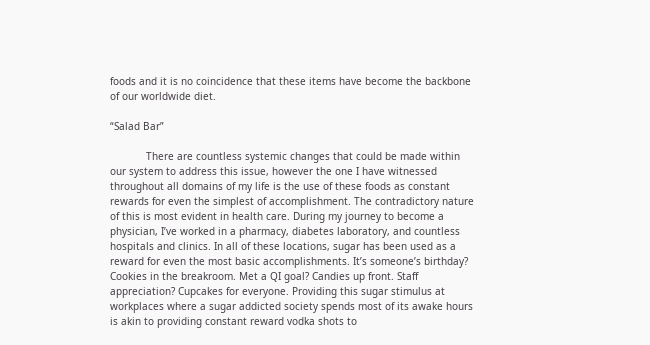foods and it is no coincidence that these items have become the backbone of our worldwide diet.

“Salad Bar”

            There are countless systemic changes that could be made within our system to address this issue, however the one I have witnessed throughout all domains of my life is the use of these foods as constant rewards for even the simplest of accomplishment. The contradictory nature of this is most evident in health care. During my journey to become a physician, I’ve worked in a pharmacy, diabetes laboratory, and countless hospitals and clinics. In all of these locations, sugar has been used as a reward for even the most basic accomplishments. It’s someone’s birthday? Cookies in the breakroom. Met a QI goal? Candies up front. Staff appreciation? Cupcakes for everyone. Providing this sugar stimulus at workplaces where a sugar addicted society spends most of its awake hours is akin to providing constant reward vodka shots to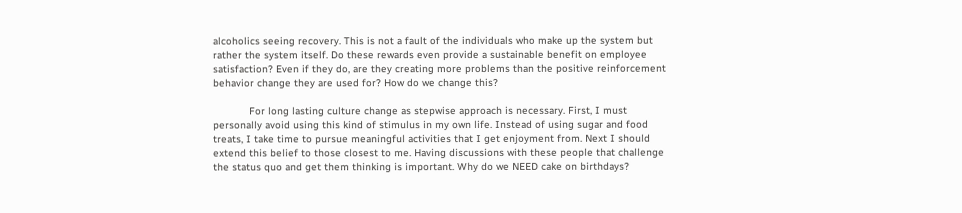alcoholics seeing recovery. This is not a fault of the individuals who make up the system but rather the system itself. Do these rewards even provide a sustainable benefit on employee satisfaction? Even if they do, are they creating more problems than the positive reinforcement behavior change they are used for? How do we change this?

            For long lasting culture change as stepwise approach is necessary. First, I must personally avoid using this kind of stimulus in my own life. Instead of using sugar and food treats, I take time to pursue meaningful activities that I get enjoyment from. Next I should extend this belief to those closest to me. Having discussions with these people that challenge the status quo and get them thinking is important. Why do we NEED cake on birthdays?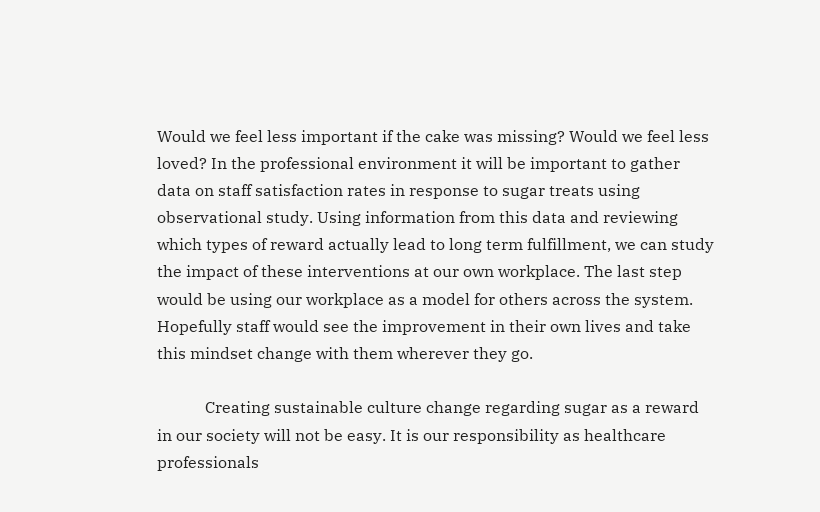Would we feel less important if the cake was missing? Would we feel less loved? In the professional environment it will be important to gather data on staff satisfaction rates in response to sugar treats using observational study. Using information from this data and reviewing which types of reward actually lead to long term fulfillment, we can study the impact of these interventions at our own workplace. The last step would be using our workplace as a model for others across the system. Hopefully staff would see the improvement in their own lives and take this mindset change with them wherever they go.

            Creating sustainable culture change regarding sugar as a reward in our society will not be easy. It is our responsibility as healthcare professionals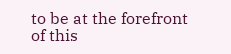to be at the forefront of this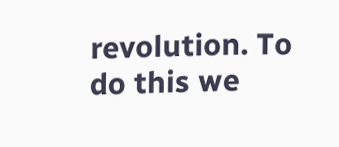revolution. To do this we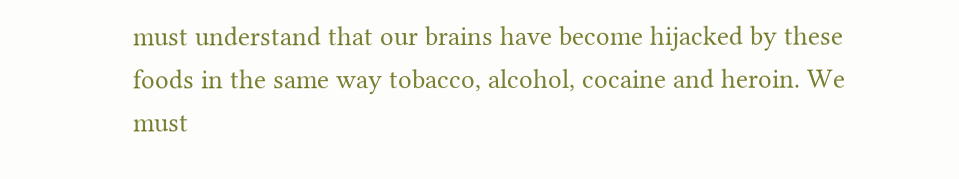must understand that our brains have become hijacked by these foods in the same way tobacco, alcohol, cocaine and heroin. We must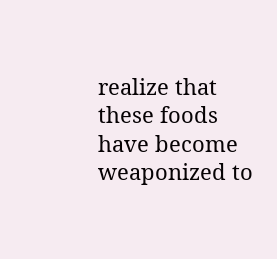realize that these foods have become weaponized to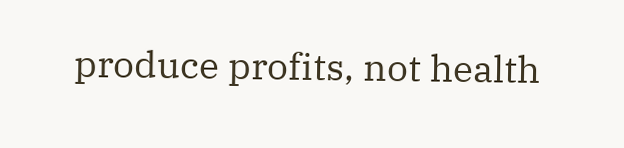produce profits, not health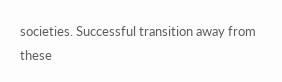societies. Successful transition away from these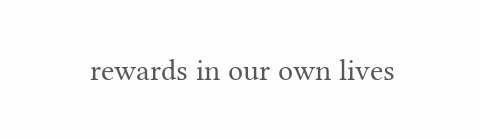rewards in our own lives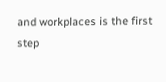and workplaces is the first step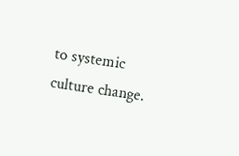to systemic culture change.